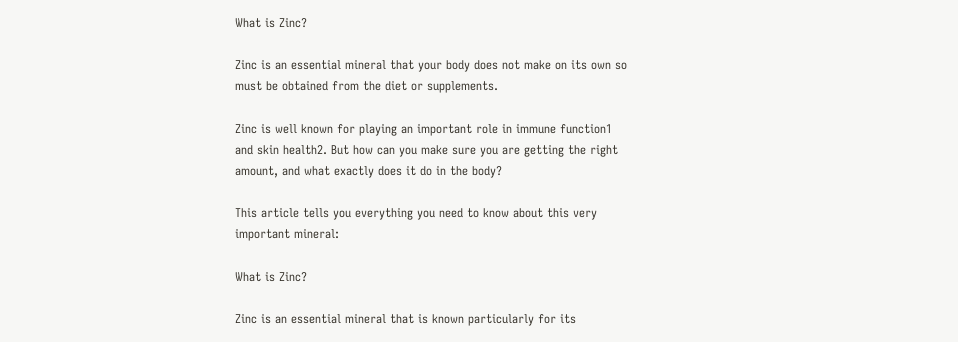What is Zinc?

Zinc is an essential mineral that your body does not make on its own so must be obtained from the diet or supplements.

Zinc is well known for playing an important role in immune function1 and skin health2. But how can you make sure you are getting the right amount, and what exactly does it do in the body?

This article tells you everything you need to know about this very important mineral:

What is Zinc?

Zinc is an essential mineral that is known particularly for its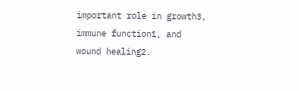important role in growth3, immune function1, and wound healing2.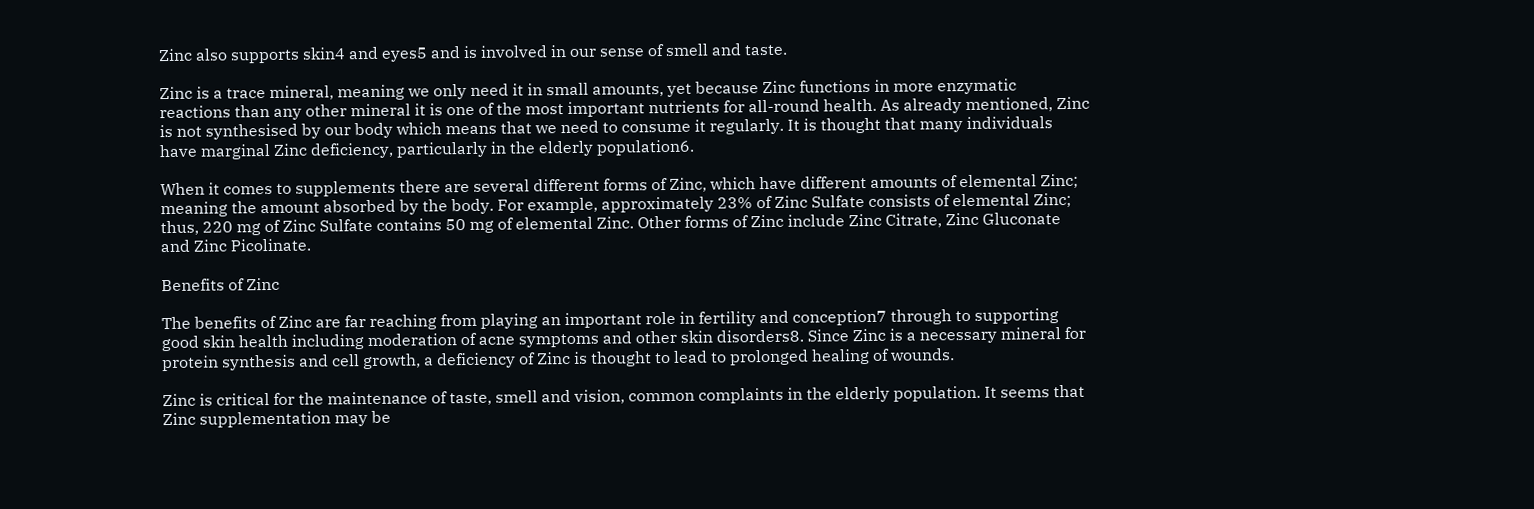Zinc also supports skin4 and eyes5 and is involved in our sense of smell and taste.

Zinc is a trace mineral, meaning we only need it in small amounts, yet because Zinc functions in more enzymatic reactions than any other mineral it is one of the most important nutrients for all-round health. As already mentioned, Zinc is not synthesised by our body which means that we need to consume it regularly. It is thought that many individuals have marginal Zinc deficiency, particularly in the elderly population6.

When it comes to supplements there are several different forms of Zinc, which have different amounts of elemental Zinc; meaning the amount absorbed by the body. For example, approximately 23% of Zinc Sulfate consists of elemental Zinc; thus, 220 mg of Zinc Sulfate contains 50 mg of elemental Zinc. Other forms of Zinc include Zinc Citrate, Zinc Gluconate and Zinc Picolinate.

Benefits of Zinc

The benefits of Zinc are far reaching from playing an important role in fertility and conception7 through to supporting good skin health including moderation of acne symptoms and other skin disorders8. Since Zinc is a necessary mineral for protein synthesis and cell growth, a deficiency of Zinc is thought to lead to prolonged healing of wounds.

Zinc is critical for the maintenance of taste, smell and vision, common complaints in the elderly population. It seems that Zinc supplementation may be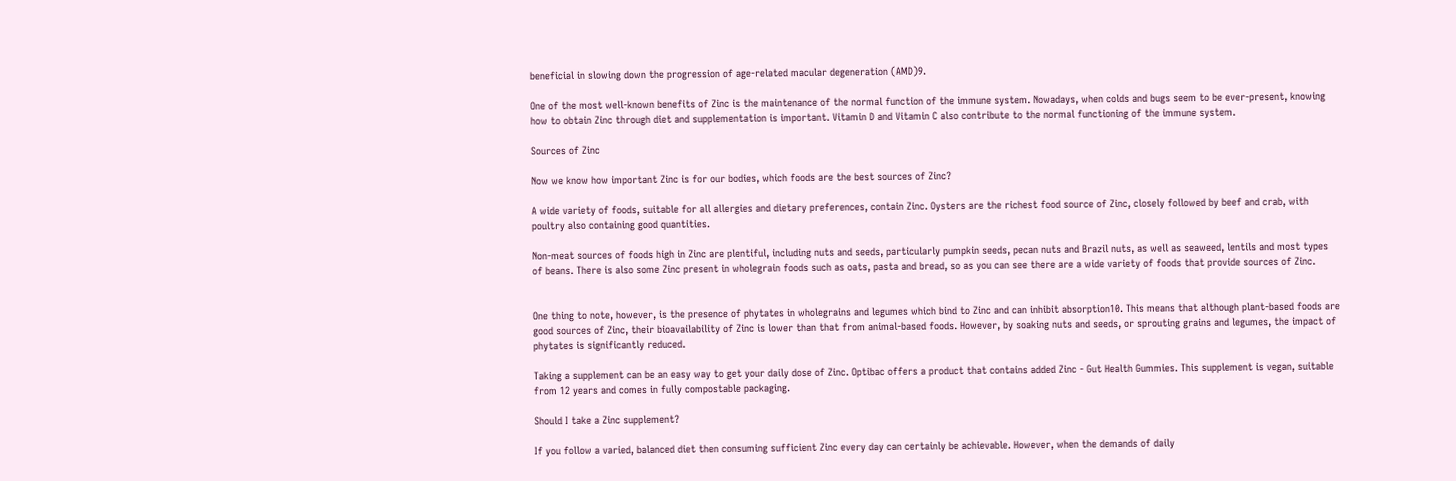beneficial in slowing down the progression of age-related macular degeneration (AMD)9.

One of the most well-known benefits of Zinc is the maintenance of the normal function of the immune system. Nowadays, when colds and bugs seem to be ever-present, knowing how to obtain Zinc through diet and supplementation is important. Vitamin D and Vitamin C also contribute to the normal functioning of the immune system.

Sources of Zinc

Now we know how important Zinc is for our bodies, which foods are the best sources of Zinc?

A wide variety of foods, suitable for all allergies and dietary preferences, contain Zinc. Oysters are the richest food source of Zinc, closely followed by beef and crab, with poultry also containing good quantities.

Non-meat sources of foods high in Zinc are plentiful, including nuts and seeds, particularly pumpkin seeds, pecan nuts and Brazil nuts, as well as seaweed, lentils and most types of beans. There is also some Zinc present in wholegrain foods such as oats, pasta and bread, so as you can see there are a wide variety of foods that provide sources of Zinc.


One thing to note, however, is the presence of phytates in wholegrains and legumes which bind to Zinc and can inhibit absorption10. This means that although plant-based foods are good sources of Zinc, their bioavailability of Zinc is lower than that from animal-based foods. However, by soaking nuts and seeds, or sprouting grains and legumes, the impact of phytates is significantly reduced.

Taking a supplement can be an easy way to get your daily dose of Zinc. Optibac offers a product that contains added Zinc - Gut Health Gummies. This supplement is vegan, suitable from 12 years and comes in fully compostable packaging.

Should I take a Zinc supplement?

If you follow a varied, balanced diet then consuming sufficient Zinc every day can certainly be achievable. However, when the demands of daily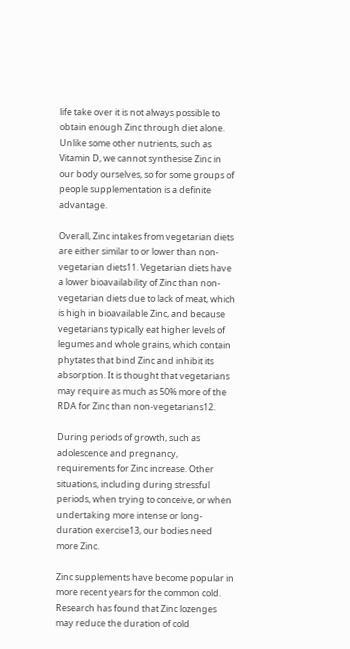life take over it is not always possible to obtain enough Zinc through diet alone. Unlike some other nutrients, such as Vitamin D, we cannot synthesise Zinc in our body ourselves, so for some groups of people supplementation is a definite advantage.

Overall, Zinc intakes from vegetarian diets are either similar to or lower than non-vegetarian diets11. Vegetarian diets have a lower bioavailability of Zinc than non-vegetarian diets due to lack of meat, which is high in bioavailable Zinc, and because vegetarians typically eat higher levels of legumes and whole grains, which contain phytates that bind Zinc and inhibit its absorption. It is thought that vegetarians may require as much as 50% more of the RDA for Zinc than non-vegetarians12.

During periods of growth, such as adolescence and pregnancy, requirements for Zinc increase. Other situations, including during stressful periods, when trying to conceive, or when undertaking more intense or long-duration exercise13, our bodies need more Zinc.

Zinc supplements have become popular in more recent years for the common cold. Research has found that Zinc lozenges may reduce the duration of cold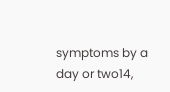symptoms by a day or two14,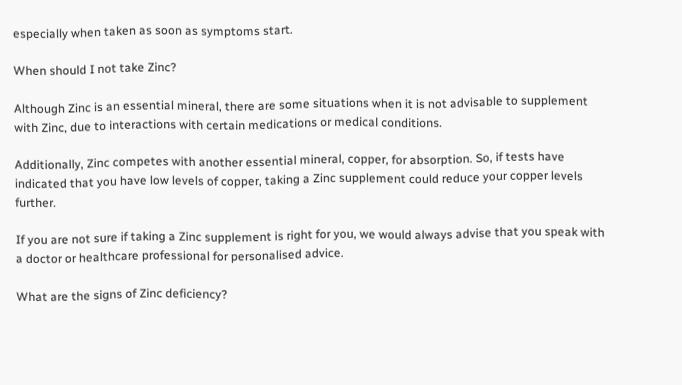especially when taken as soon as symptoms start.

When should I not take Zinc?

Although Zinc is an essential mineral, there are some situations when it is not advisable to supplement with Zinc, due to interactions with certain medications or medical conditions.

Additionally, Zinc competes with another essential mineral, copper, for absorption. So, if tests have indicated that you have low levels of copper, taking a Zinc supplement could reduce your copper levels further.

If you are not sure if taking a Zinc supplement is right for you, we would always advise that you speak with a doctor or healthcare professional for personalised advice.

What are the signs of Zinc deficiency?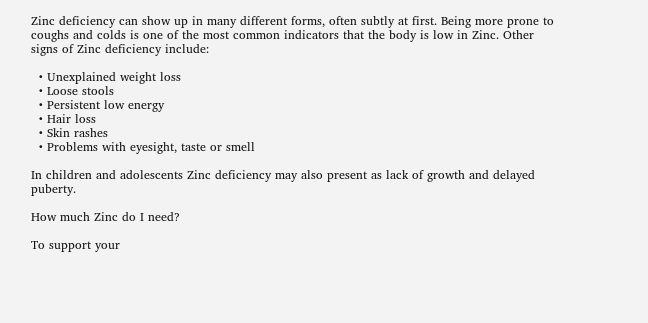Zinc deficiency can show up in many different forms, often subtly at first. Being more prone to coughs and colds is one of the most common indicators that the body is low in Zinc. Other signs of Zinc deficiency include:

  • Unexplained weight loss
  • Loose stools
  • Persistent low energy
  • Hair loss
  • Skin rashes
  • Problems with eyesight, taste or smell

In children and adolescents Zinc deficiency may also present as lack of growth and delayed puberty.

How much Zinc do I need?

To support your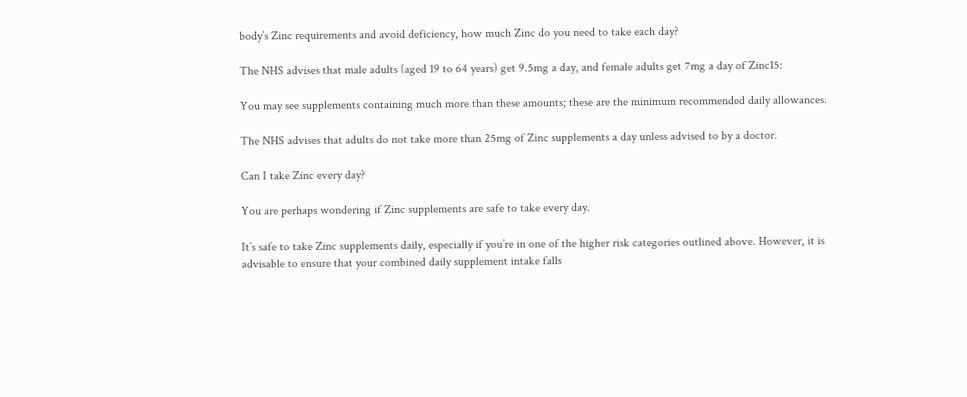body’s Zinc requirements and avoid deficiency, how much Zinc do you need to take each day?

The NHS advises that male adults (aged 19 to 64 years) get 9.5mg a day, and female adults get 7mg a day of Zinc15:

You may see supplements containing much more than these amounts; these are the minimum recommended daily allowances.

The NHS advises that adults do not take more than 25mg of Zinc supplements a day unless advised to by a doctor.

Can I take Zinc every day?

You are perhaps wondering if Zinc supplements are safe to take every day.

It’s safe to take Zinc supplements daily, especially if you’re in one of the higher risk categories outlined above. However, it is advisable to ensure that your combined daily supplement intake falls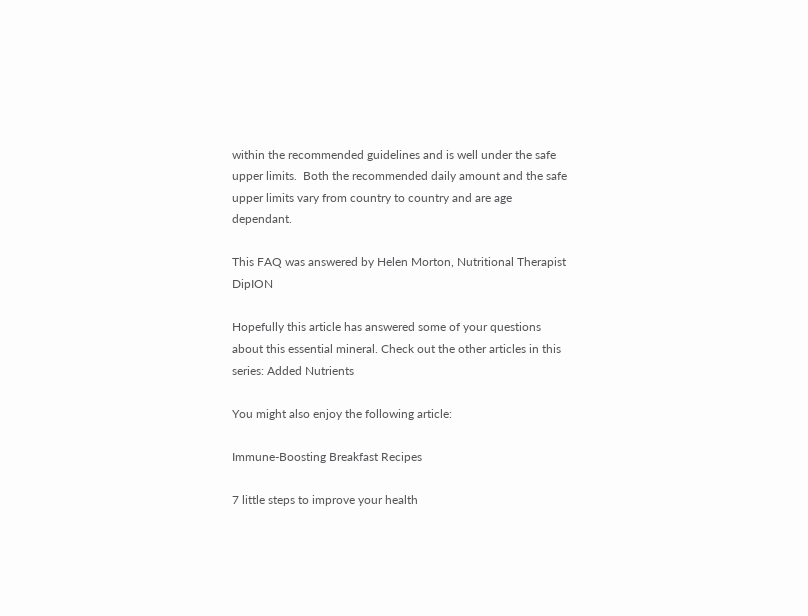within the recommended guidelines and is well under the safe upper limits.  Both the recommended daily amount and the safe upper limits vary from country to country and are age dependant.

This FAQ was answered by Helen Morton, Nutritional Therapist DipION

Hopefully this article has answered some of your questions about this essential mineral. Check out the other articles in this series: Added Nutrients

You might also enjoy the following article:

Immune-Boosting Breakfast Recipes

7 little steps to improve your health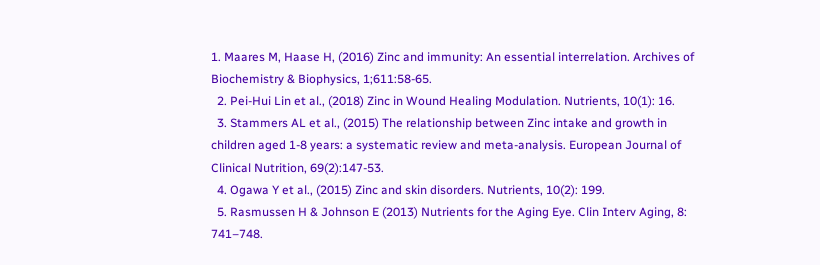1. Maares M, Haase H, (2016) Zinc and immunity: An essential interrelation. Archives of Biochemistry & Biophysics, 1;611:58-65.
  2. Pei-Hui Lin et al., (2018) Zinc in Wound Healing Modulation. Nutrients, 10(1): 16.
  3. Stammers AL et al., (2015) The relationship between Zinc intake and growth in children aged 1-8 years: a systematic review and meta-analysis. European Journal of Clinical Nutrition, 69(2):147-53.
  4. Ogawa Y et al., (2015) Zinc and skin disorders. Nutrients, 10(2): 199.
  5. Rasmussen H & Johnson E (2013) Nutrients for the Aging Eye. Clin Interv Aging, 8: 741–748.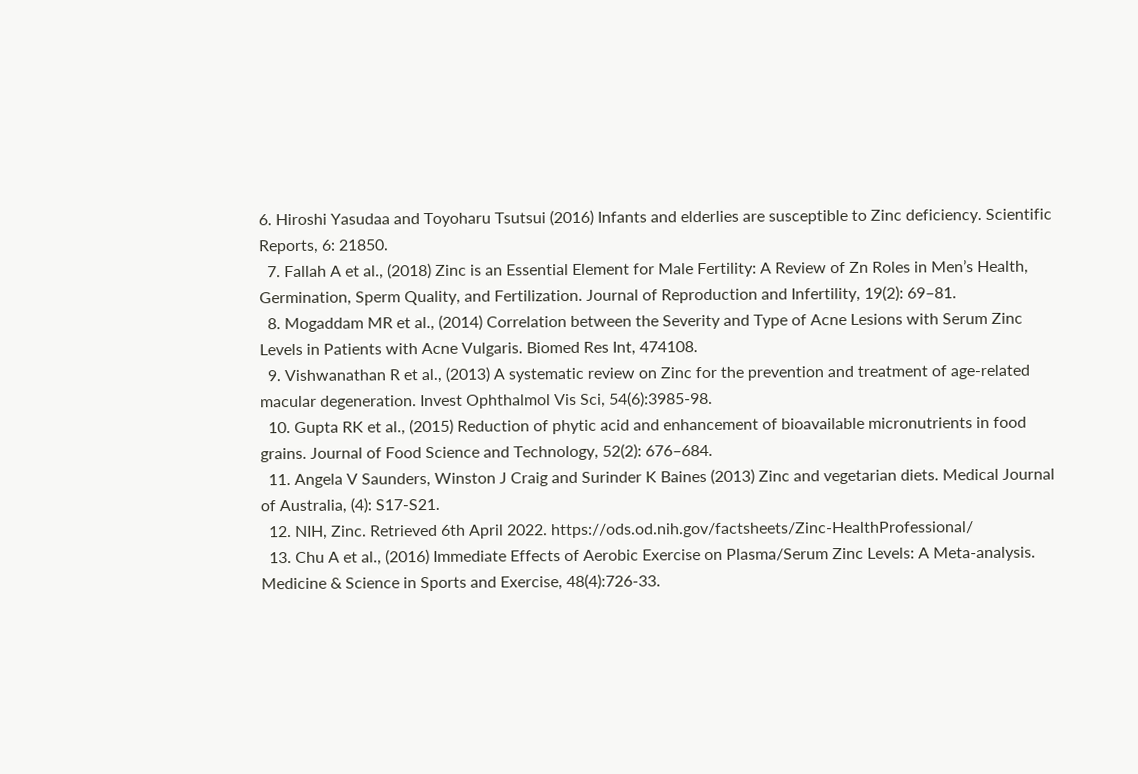6. Hiroshi Yasudaa and Toyoharu Tsutsui (2016) Infants and elderlies are susceptible to Zinc deficiency. Scientific Reports, 6: 21850.
  7. Fallah A et al., (2018) Zinc is an Essential Element for Male Fertility: A Review of Zn Roles in Men’s Health, Germination, Sperm Quality, and Fertilization. Journal of Reproduction and Infertility, 19(2): 69–81.
  8. Mogaddam MR et al., (2014) Correlation between the Severity and Type of Acne Lesions with Serum Zinc Levels in Patients with Acne Vulgaris. Biomed Res Int, 474108.
  9. Vishwanathan R et al., (2013) A systematic review on Zinc for the prevention and treatment of age-related macular degeneration. Invest Ophthalmol Vis Sci, 54(6):3985-98.
  10. Gupta RK et al., (2015) Reduction of phytic acid and enhancement of bioavailable micronutrients in food grains. Journal of Food Science and Technology, 52(2): 676–684.
  11. Angela V Saunders, Winston J Craig and Surinder K Baines (2013) Zinc and vegetarian diets. Medical Journal of Australia, (4): S17-S21.
  12. NIH, Zinc. Retrieved 6th April 2022. https://ods.od.nih.gov/factsheets/Zinc-HealthProfessional/
  13. Chu A et al., (2016) Immediate Effects of Aerobic Exercise on Plasma/Serum Zinc Levels: A Meta-analysis. Medicine & Science in Sports and Exercise, 48(4):726-33.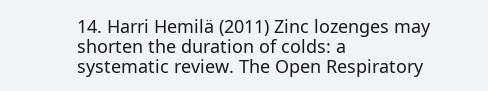14. Harri Hemilä (2011) Zinc lozenges may shorten the duration of colds: a systematic review. The Open Respiratory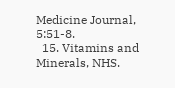Medicine Journal, 5:51-8.
  15. Vitamins and Minerals, NHS.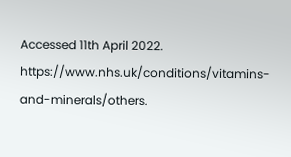Accessed 11th April 2022. https://www.nhs.uk/conditions/vitamins-and-minerals/others.